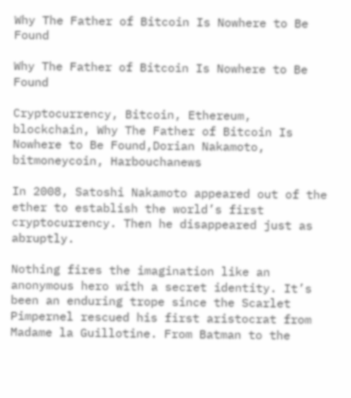Why The Father of Bitcoin Is Nowhere to Be Found

Why The Father of Bitcoin Is Nowhere to Be Found

Cryptocurrency, Bitcoin, Ethereum, blockchain, Why The Father of Bitcoin Is Nowhere to Be Found,Dorian Nakamoto,  bitmoneycoin, Harbouchanews

In 2008, Satoshi Nakamoto appeared out of the ether to establish the world’s first cryptocurrency. Then he disappeared just as abruptly.

Nothing fires the imagination like an anonymous hero with a secret identity. It’s been an enduring trope since the Scarlet Pimpernel rescued his first aristocrat from Madame la Guillotine. From Batman to the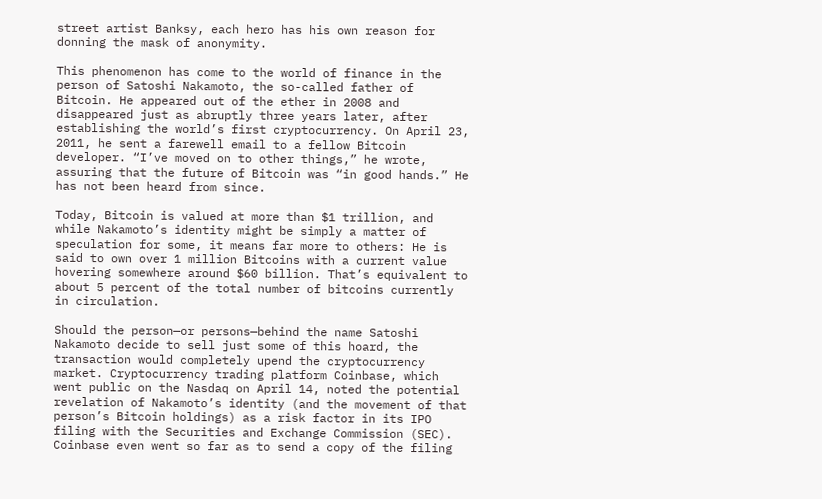street artist Banksy, each hero has his own reason for donning the mask of anonymity.

This phenomenon has come to the world of finance in the person of Satoshi Nakamoto, the so-called father of Bitcoin. He appeared out of the ether in 2008 and disappeared just as abruptly three years later, after establishing the world’s first cryptocurrency. On April 23, 2011, he sent a farewell email to a fellow Bitcoin developer. “I’ve moved on to other things,” he wrote, assuring that the future of Bitcoin was “in good hands.” He has not been heard from since.

Today, Bitcoin is valued at more than $1 trillion, and while Nakamoto’s identity might be simply a matter of speculation for some, it means far more to others: He is said to own over 1 million Bitcoins with a current value hovering somewhere around $60 billion. That’s equivalent to about 5 percent of the total number of bitcoins currently in circulation.

Should the person—or persons—behind the name Satoshi Nakamoto decide to sell just some of this hoard, the transaction would completely upend the cryptocurrency market. Cryptocurrency trading platform Coinbase, which went public on the Nasdaq on April 14, noted the potential revelation of Nakamoto’s identity (and the movement of that person’s Bitcoin holdings) as a risk factor in its IPO filing with the Securities and Exchange Commission (SEC). Coinbase even went so far as to send a copy of the filing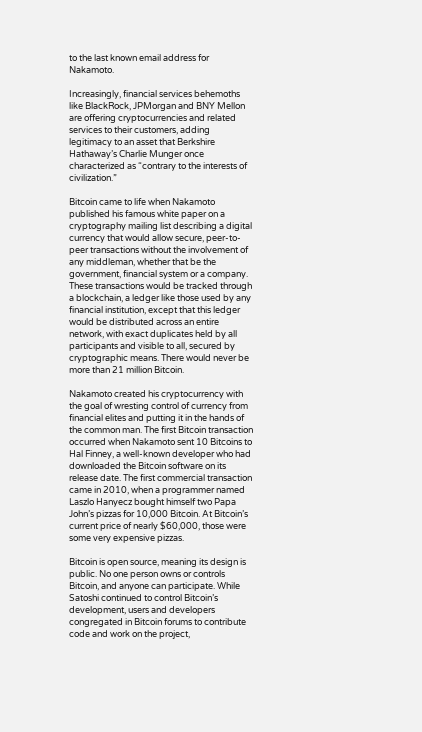to the last known email address for Nakamoto.

Increasingly, financial services behemoths like BlackRock, JPMorgan and BNY Mellon are offering cryptocurrencies and related services to their customers, adding legitimacy to an asset that Berkshire Hathaway’s Charlie Munger once characterized as “contrary to the interests of civilization.”

Bitcoin came to life when Nakamoto published his famous white paper on a cryptography mailing list describing a digital currency that would allow secure, peer-to-peer transactions without the involvement of any middleman, whether that be the government, financial system or a company. These transactions would be tracked through a blockchain, a ledger like those used by any financial institution, except that this ledger would be distributed across an entire network, with exact duplicates held by all participants and visible to all, secured by cryptographic means. There would never be more than 21 million Bitcoin.

Nakamoto created his cryptocurrency with the goal of wresting control of currency from financial elites and putting it in the hands of the common man. The first Bitcoin transaction occurred when Nakamoto sent 10 Bitcoins to Hal Finney, a well-known developer who had downloaded the Bitcoin software on its release date. The first commercial transaction came in 2010, when a programmer named Laszlo Hanyecz bought himself two Papa John’s pizzas for 10,000 Bitcoin. At Bitcoin’s current price of nearly $60,000, those were some very expensive pizzas.

Bitcoin is open source, meaning its design is public. No one person owns or controls Bitcoin, and anyone can participate. While Satoshi continued to control Bitcoin’s development, users and developers congregated in Bitcoin forums to contribute code and work on the project,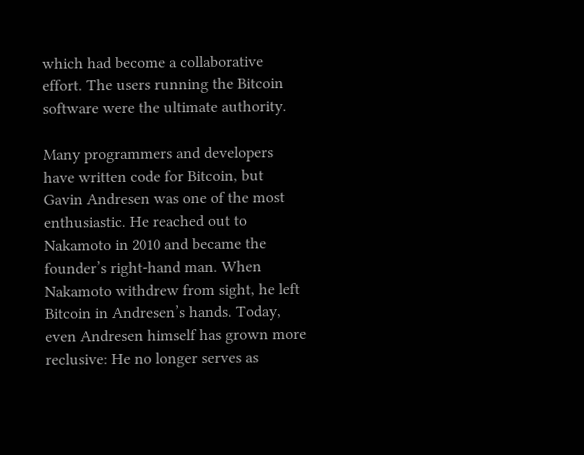which had become a collaborative effort. The users running the Bitcoin software were the ultimate authority.

Many programmers and developers have written code for Bitcoin, but Gavin Andresen was one of the most enthusiastic. He reached out to Nakamoto in 2010 and became the founder’s right-hand man. When Nakamoto withdrew from sight, he left Bitcoin in Andresen’s hands. Today, even Andresen himself has grown more reclusive: He no longer serves as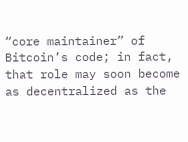“core maintainer” of Bitcoin’s code; in fact, that role may soon become as decentralized as the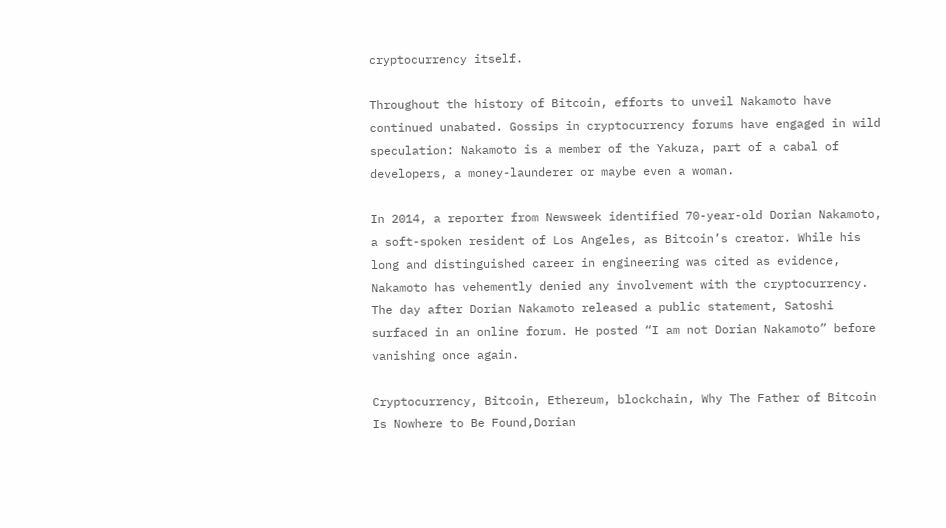cryptocurrency itself.

Throughout the history of Bitcoin, efforts to unveil Nakamoto have continued unabated. Gossips in cryptocurrency forums have engaged in wild speculation: Nakamoto is a member of the Yakuza, part of a cabal of developers, a money-launderer or maybe even a woman.

In 2014, a reporter from Newsweek identified 70-year-old Dorian Nakamoto, a soft-spoken resident of Los Angeles, as Bitcoin’s creator. While his long and distinguished career in engineering was cited as evidence, Nakamoto has vehemently denied any involvement with the cryptocurrency. The day after Dorian Nakamoto released a public statement, Satoshi surfaced in an online forum. He posted “I am not Dorian Nakamoto” before vanishing once again.

Cryptocurrency, Bitcoin, Ethereum, blockchain, Why The Father of Bitcoin Is Nowhere to Be Found,Dorian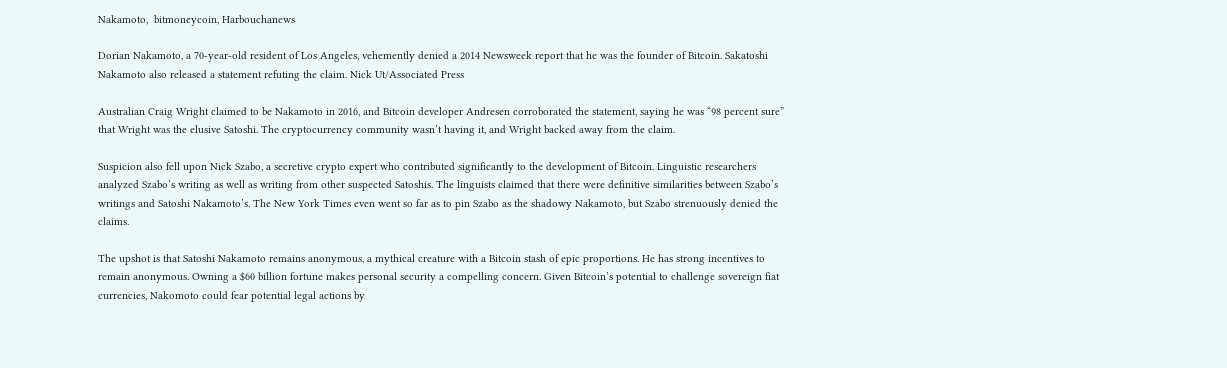Nakamoto,  bitmoneycoin, Harbouchanews

Dorian Nakamoto, a 70-year-old resident of Los Angeles, vehemently denied a 2014 Newsweek report that he was the founder of Bitcoin. Sakatoshi Nakamoto also released a statement refuting the claim. Nick Ut/Associated Press

Australian Craig Wright claimed to be Nakamoto in 2016, and Bitcoin developer Andresen corroborated the statement, saying he was “98 percent sure” that Wright was the elusive Satoshi. The cryptocurrency community wasn’t having it, and Wright backed away from the claim.

Suspicion also fell upon Nick Szabo, a secretive crypto expert who contributed significantly to the development of Bitcoin. Linguistic researchers analyzed Szabo’s writing as well as writing from other suspected Satoshis. The linguists claimed that there were definitive similarities between Szabo’s writings and Satoshi Nakamoto’s. The New York Times even went so far as to pin Szabo as the shadowy Nakamoto, but Szabo strenuously denied the claims.

The upshot is that Satoshi Nakamoto remains anonymous, a mythical creature with a Bitcoin stash of epic proportions. He has strong incentives to remain anonymous. Owning a $60 billion fortune makes personal security a compelling concern. Given Bitcoin’s potential to challenge sovereign fiat currencies, Nakomoto could fear potential legal actions by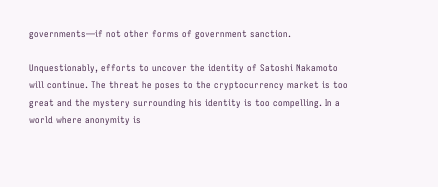governments—if not other forms of government sanction.

Unquestionably, efforts to uncover the identity of Satoshi Nakamoto will continue. The threat he poses to the cryptocurrency market is too great and the mystery surrounding his identity is too compelling. In a world where anonymity is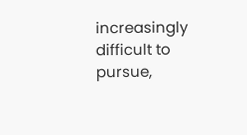increasingly difficult to pursue,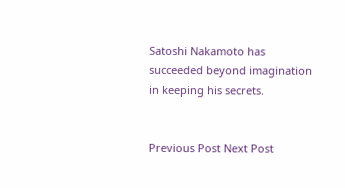Satoshi Nakamoto has succeeded beyond imagination in keeping his secrets.


Previous Post Next Post